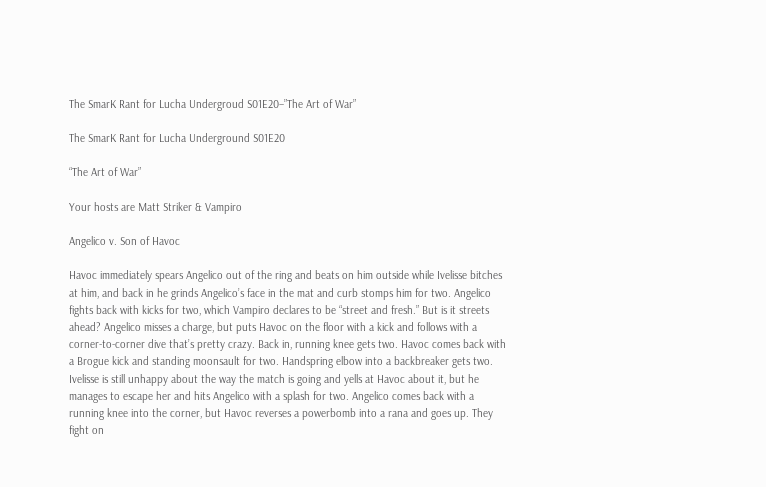The SmarK Rant for Lucha Undergroud S01E20–”The Art of War”

The SmarK Rant for Lucha Underground S01E20

“The Art of War”

Your hosts are Matt Striker & Vampiro

Angelico v. Son of Havoc

Havoc immediately spears Angelico out of the ring and beats on him outside while Ivelisse bitches at him, and back in he grinds Angelico’s face in the mat and curb stomps him for two. Angelico fights back with kicks for two, which Vampiro declares to be “street and fresh.” But is it streets ahead? Angelico misses a charge, but puts Havoc on the floor with a kick and follows with a corner-to-corner dive that’s pretty crazy. Back in, running knee gets two. Havoc comes back with a Brogue kick and standing moonsault for two. Handspring elbow into a backbreaker gets two. Ivelisse is still unhappy about the way the match is going and yells at Havoc about it, but he manages to escape her and hits Angelico with a splash for two. Angelico comes back with a running knee into the corner, but Havoc reverses a powerbomb into a rana and goes up. They fight on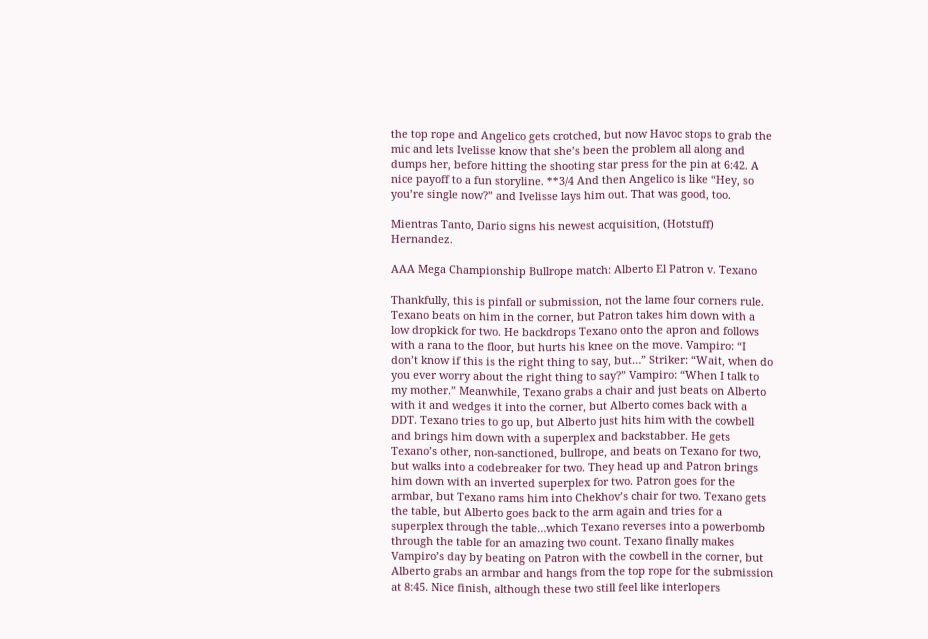the top rope and Angelico gets crotched, but now Havoc stops to grab the mic and lets Ivelisse know that she’s been the problem all along and dumps her, before hitting the shooting star press for the pin at 6:42. A nice payoff to a fun storyline. **3/4 And then Angelico is like “Hey, so you’re single now?” and Ivelisse lays him out. That was good, too.

Mientras Tanto, Dario signs his newest acquisition, (Hotstuff) Hernandez.

AAA Mega Championship Bullrope match: Alberto El Patron v. Texano

Thankfully, this is pinfall or submission, not the lame four corners rule. Texano beats on him in the corner, but Patron takes him down with a low dropkick for two. He backdrops Texano onto the apron and follows with a rana to the floor, but hurts his knee on the move. Vampiro: “I don’t know if this is the right thing to say, but…” Striker: “Wait, when do you ever worry about the right thing to say?” Vampiro: “When I talk to my mother.” Meanwhile, Texano grabs a chair and just beats on Alberto with it and wedges it into the corner, but Alberto comes back with a DDT. Texano tries to go up, but Alberto just hits him with the cowbell and brings him down with a superplex and backstabber. He gets Texano’s other, non-sanctioned, bullrope, and beats on Texano for two, but walks into a codebreaker for two. They head up and Patron brings him down with an inverted superplex for two. Patron goes for the armbar, but Texano rams him into Chekhov’s chair for two. Texano gets the table, but Alberto goes back to the arm again and tries for a superplex through the table…which Texano reverses into a powerbomb through the table for an amazing two count. Texano finally makes Vampiro’s day by beating on Patron with the cowbell in the corner, but Alberto grabs an armbar and hangs from the top rope for the submission at 8:45. Nice finish, although these two still feel like interlopers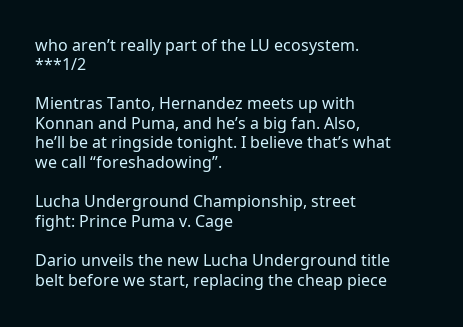who aren’t really part of the LU ecosystem. ***1/2

Mientras Tanto, Hernandez meets up with Konnan and Puma, and he’s a big fan. Also, he’ll be at ringside tonight. I believe that’s what we call “foreshadowing”.

Lucha Underground Championship, street fight: Prince Puma v. Cage

Dario unveils the new Lucha Underground title belt before we start, replacing the cheap piece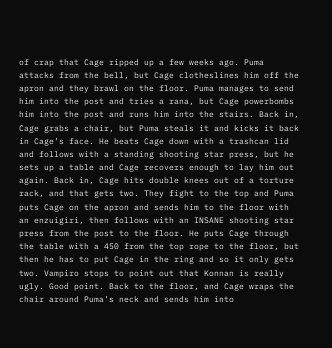of crap that Cage ripped up a few weeks ago. Puma attacks from the bell, but Cage clotheslines him off the apron and they brawl on the floor. Puma manages to send him into the post and tries a rana, but Cage powerbombs him into the post and runs him into the stairs. Back in, Cage grabs a chair, but Puma steals it and kicks it back in Cage’s face. He beats Cage down with a trashcan lid and follows with a standing shooting star press, but he sets up a table and Cage recovers enough to lay him out again. Back in, Cage hits double knees out of a torture rack, and that gets two. They fight to the top and Puma puts Cage on the apron and sends him to the floor with an enzuigiri, then follows with an INSANE shooting star press from the post to the floor. He puts Cage through the table with a 450 from the top rope to the floor, but then he has to put Cage in the ring and so it only gets two. Vampiro stops to point out that Konnan is really ugly. Good point. Back to the floor, and Cage wraps the chair around Puma’s neck and sends him into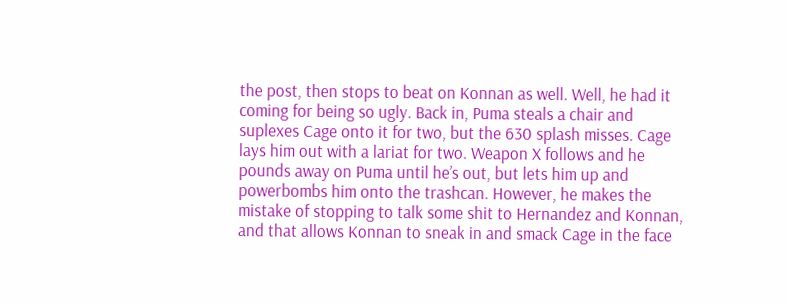the post, then stops to beat on Konnan as well. Well, he had it coming for being so ugly. Back in, Puma steals a chair and suplexes Cage onto it for two, but the 630 splash misses. Cage lays him out with a lariat for two. Weapon X follows and he pounds away on Puma until he’s out, but lets him up and powerbombs him onto the trashcan. However, he makes the mistake of stopping to talk some shit to Hernandez and Konnan, and that allows Konnan to sneak in and smack Cage in the face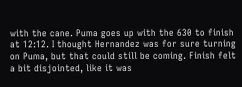with the cane. Puma goes up with the 630 to finish at 12:12. I thought Hernandez was for sure turning on Puma, but that could still be coming. Finish felt a bit disjointed, like it was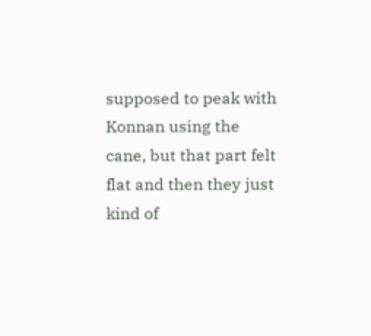supposed to peak with Konnan using the cane, but that part felt flat and then they just kind of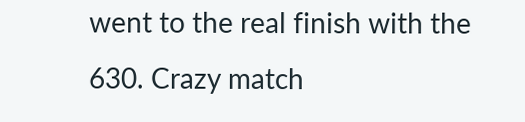went to the real finish with the 630. Crazy match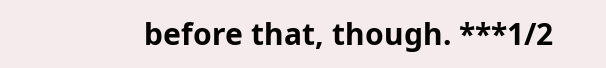before that, though. ***1/2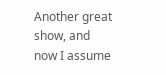Another great show, and now I assume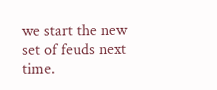we start the new set of feuds next time.